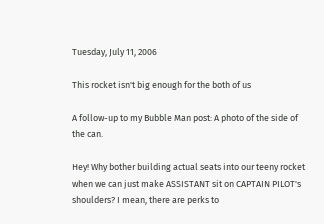Tuesday, July 11, 2006

This rocket isn't big enough for the both of us

A follow-up to my Bubble Man post: A photo of the side of the can.

Hey! Why bother building actual seats into our teeny rocket when we can just make ASSISTANT sit on CAPTAIN PILOT's shoulders? I mean, there are perks to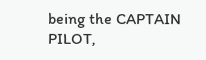being the CAPTAIN PILOT,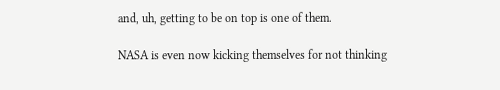and, uh, getting to be on top is one of them.

NASA is even now kicking themselves for not thinking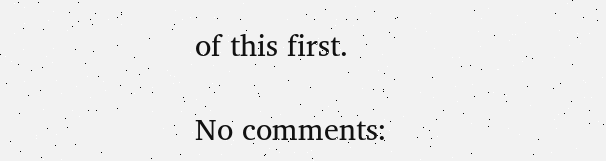of this first.

No comments: